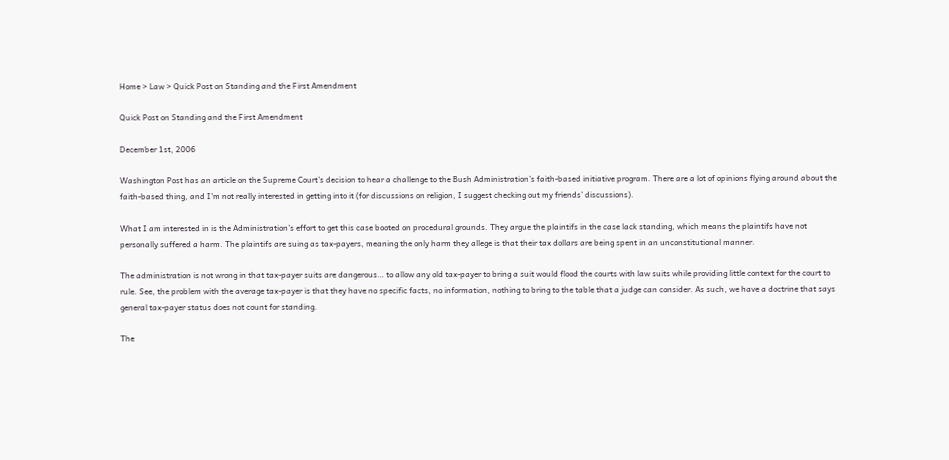Home > Law > Quick Post on Standing and the First Amendment

Quick Post on Standing and the First Amendment

December 1st, 2006

Washington Post has an article on the Supreme Court’s decision to hear a challenge to the Bush Administration’s faith-based initiative program. There are a lot of opinions flying around about the faith-based thing, and I’m not really interested in getting into it (for discussions on religion, I suggest checking out my friends’ discussions).

What I am interested in is the Administration’s effort to get this case booted on procedural grounds. They argue the plaintifs in the case lack standing, which means the plaintifs have not personally suffered a harm. The plaintifs are suing as tax-payers, meaning the only harm they allege is that their tax dollars are being spent in an unconstitutional manner.

The administration is not wrong in that tax-payer suits are dangerous… to allow any old tax-payer to bring a suit would flood the courts with law suits while providing little context for the court to rule. See, the problem with the average tax-payer is that they have no specific facts, no information, nothing to bring to the table that a judge can consider. As such, we have a doctrine that says general tax-payer status does not count for standing.

The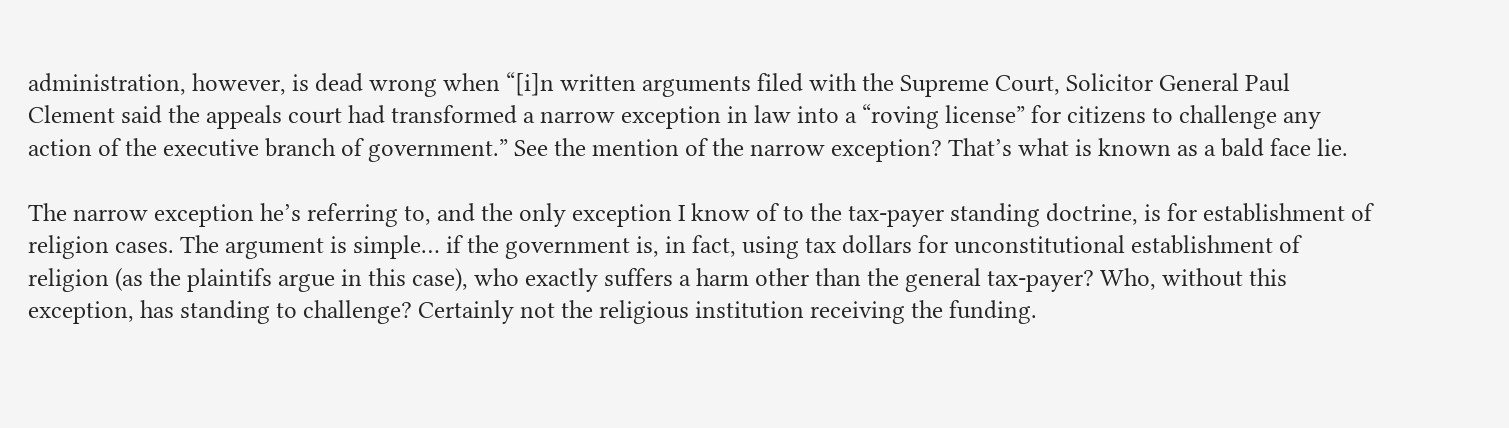administration, however, is dead wrong when “[i]n written arguments filed with the Supreme Court, Solicitor General Paul Clement said the appeals court had transformed a narrow exception in law into a “roving license” for citizens to challenge any action of the executive branch of government.” See the mention of the narrow exception? That’s what is known as a bald face lie.

The narrow exception he’s referring to, and the only exception I know of to the tax-payer standing doctrine, is for establishment of religion cases. The argument is simple… if the government is, in fact, using tax dollars for unconstitutional establishment of religion (as the plaintifs argue in this case), who exactly suffers a harm other than the general tax-payer? Who, without this exception, has standing to challenge? Certainly not the religious institution receiving the funding.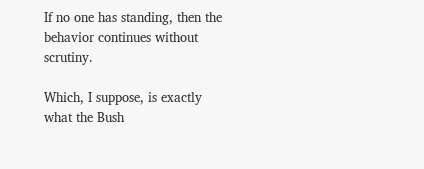If no one has standing, then the behavior continues without scrutiny.

Which, I suppose, is exactly what the Bush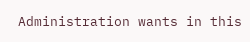Administration wants in this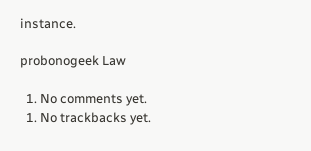instance.

probonogeek Law

  1. No comments yet.
  1. No trackbacks yet.